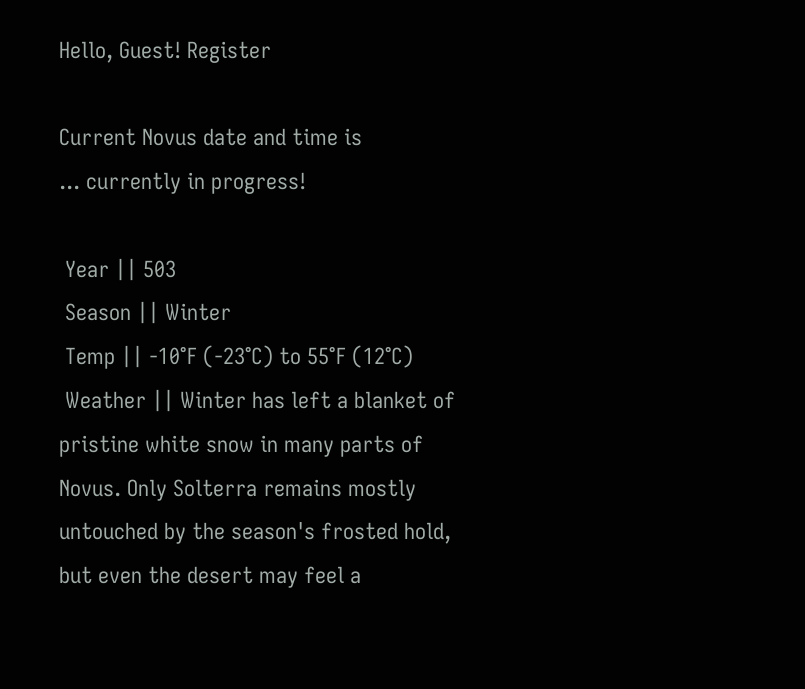Hello, Guest! Register

Current Novus date and time is
... currently in progress!

 Year || 503
 Season || Winter
 Temp || -10℉ (-23℃) to 55℉ (12℃)
 Weather || Winter has left a blanket of pristine white snow in many parts of Novus. Only Solterra remains mostly untouched by the season's frosted hold, but even the desert may feel a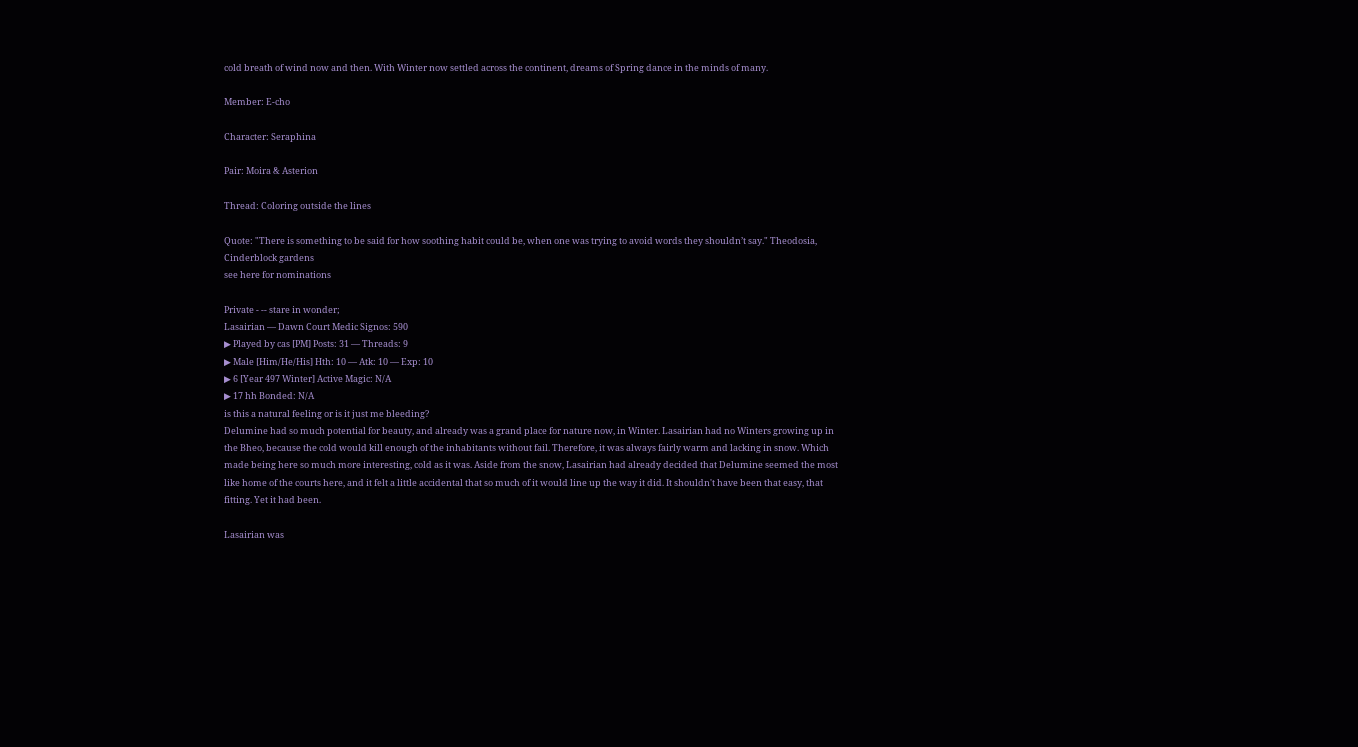cold breath of wind now and then. With Winter now settled across the continent, dreams of Spring dance in the minds of many.

Member: E-cho

Character: Seraphina

Pair: Moira & Asterion

Thread: Coloring outside the lines

Quote: "There is something to be said for how soothing habit could be, when one was trying to avoid words they shouldn’t say." Theodosia, Cinderblock gardens
see here for nominations

Private - -- stare in wonder;
Lasairian — Dawn Court Medic Signos: 590
▶ Played by cas [PM] Posts: 31 — Threads: 9
▶ Male [Him/He/His] Hth: 10 — Atk: 10 — Exp: 10
▶ 6 [Year 497 Winter] Active Magic: N/A
▶ 17 hh Bonded: N/A
is this a natural feeling or is it just me bleeding?
Delumine had so much potential for beauty, and already was a grand place for nature now, in Winter. Lasairian had no Winters growing up in the Bheo, because the cold would kill enough of the inhabitants without fail. Therefore, it was always fairly warm and lacking in snow. Which made being here so much more interesting, cold as it was. Aside from the snow, Lasairian had already decided that Delumine seemed the most like home of the courts here, and it felt a little accidental that so much of it would line up the way it did. It shouldn't have been that easy, that fitting. Yet it had been.

Lasairian was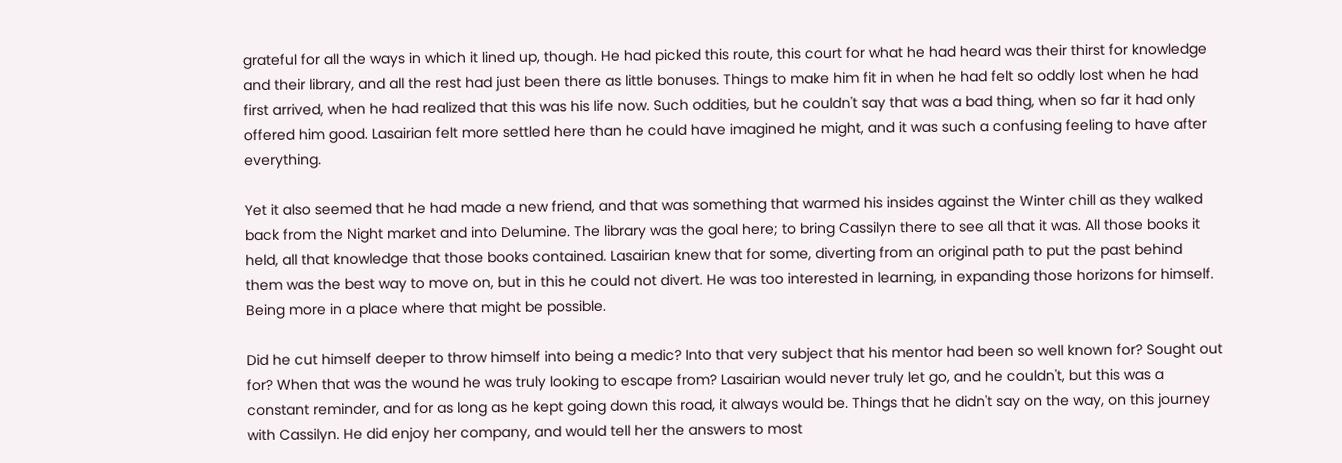grateful for all the ways in which it lined up, though. He had picked this route, this court for what he had heard was their thirst for knowledge and their library, and all the rest had just been there as little bonuses. Things to make him fit in when he had felt so oddly lost when he had first arrived, when he had realized that this was his life now. Such oddities, but he couldn't say that was a bad thing, when so far it had only offered him good. Lasairian felt more settled here than he could have imagined he might, and it was such a confusing feeling to have after everything.

Yet it also seemed that he had made a new friend, and that was something that warmed his insides against the Winter chill as they walked back from the Night market and into Delumine. The library was the goal here; to bring Cassilyn there to see all that it was. All those books it held, all that knowledge that those books contained. Lasairian knew that for some, diverting from an original path to put the past behind them was the best way to move on, but in this he could not divert. He was too interested in learning, in expanding those horizons for himself. Being more in a place where that might be possible.

Did he cut himself deeper to throw himself into being a medic? Into that very subject that his mentor had been so well known for? Sought out for? When that was the wound he was truly looking to escape from? Lasairian would never truly let go, and he couldn't, but this was a constant reminder, and for as long as he kept going down this road, it always would be. Things that he didn't say on the way, on this journey with Cassilyn. He did enjoy her company, and would tell her the answers to most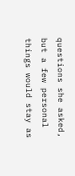questions she asked, but a few personal things would stay as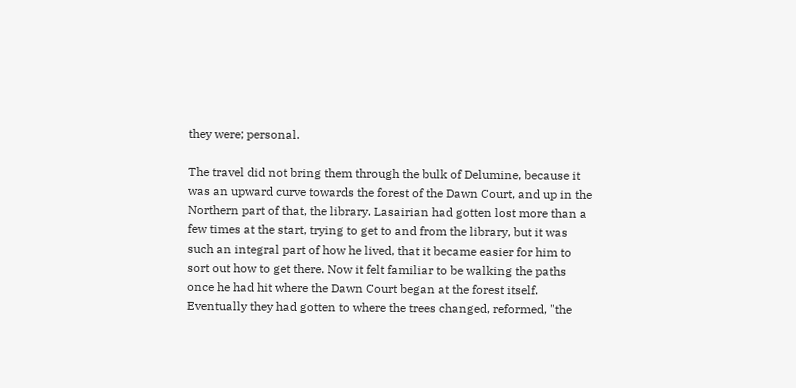they were; personal.

The travel did not bring them through the bulk of Delumine, because it was an upward curve towards the forest of the Dawn Court, and up in the Northern part of that, the library. Lasairian had gotten lost more than a few times at the start, trying to get to and from the library, but it was such an integral part of how he lived, that it became easier for him to sort out how to get there. Now it felt familiar to be walking the paths once he had hit where the Dawn Court began at the forest itself. Eventually they had gotten to where the trees changed, reformed, "the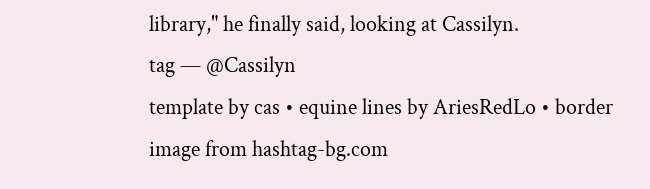library," he finally said, looking at Cassilyn.
tag — @Cassilyn
template by cas • equine lines by AriesRedLo • border image from hashtag-bg.com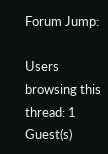Forum Jump:

Users browsing this thread: 1 Guest(s)